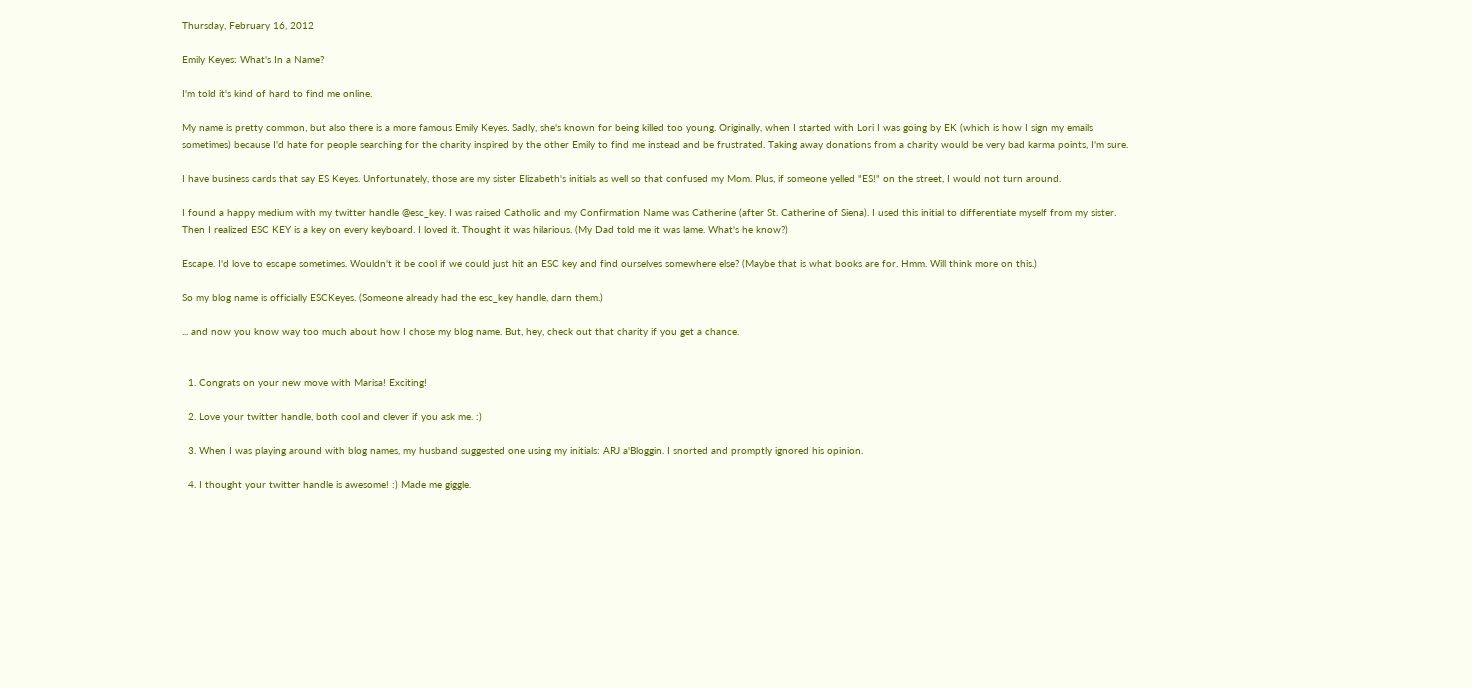Thursday, February 16, 2012

Emily Keyes: What's In a Name?

I'm told it's kind of hard to find me online.

My name is pretty common, but also there is a more famous Emily Keyes. Sadly, she's known for being killed too young. Originally, when I started with Lori I was going by EK (which is how I sign my emails sometimes) because I'd hate for people searching for the charity inspired by the other Emily to find me instead and be frustrated. Taking away donations from a charity would be very bad karma points, I'm sure.

I have business cards that say ES Keyes. Unfortunately, those are my sister Elizabeth's initials as well so that confused my Mom. Plus, if someone yelled "ES!" on the street, I would not turn around.

I found a happy medium with my twitter handle @esc_key. I was raised Catholic and my Confirmation Name was Catherine (after St. Catherine of Siena). I used this initial to differentiate myself from my sister. Then I realized ESC KEY is a key on every keyboard. I loved it. Thought it was hilarious. (My Dad told me it was lame. What's he know?)

Escape. I'd love to escape sometimes. Wouldn't it be cool if we could just hit an ESC key and find ourselves somewhere else? (Maybe that is what books are for. Hmm. Will think more on this.)

So my blog name is officially ESCKeyes. (Someone already had the esc_key handle, darn them.)

... and now you know way too much about how I chose my blog name. But, hey, check out that charity if you get a chance.


  1. Congrats on your new move with Marisa! Exciting!

  2. Love your twitter handle, both cool and clever if you ask me. :)

  3. When I was playing around with blog names, my husband suggested one using my initials: ARJ a'Bloggin. I snorted and promptly ignored his opinion.

  4. I thought your twitter handle is awesome! :) Made me giggle.